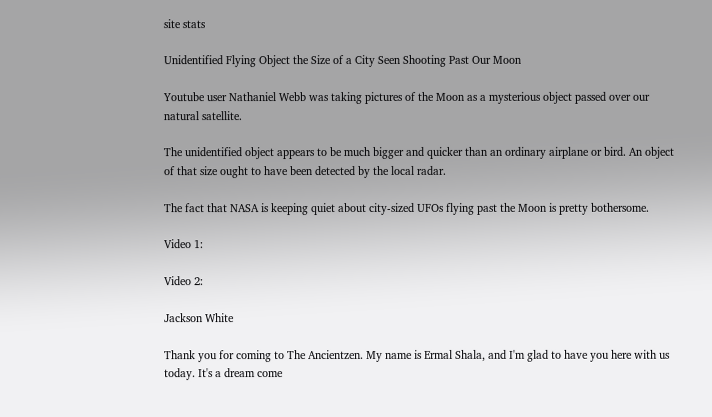site stats

Unidentified Flying Object the Size of a City Seen Shooting Past Our Moon

Youtube user Nathaniel Webb was taking pictures of the Moon as a mysterious object passed over our natural satellite.

The unidentified object appears to be much bigger and quicker than an ordinary airplane or bird. An object of that size ought to have been detected by the local radar.

The fact that NASA is keeping quiet about city-sized UFOs flying past the Moon is pretty bothersome.

Video 1:

Video 2:

Jackson White

Thank you for coming to The Ancientzen. My name is Ermal Shala, and I'm glad to have you here with us today. It's a dream come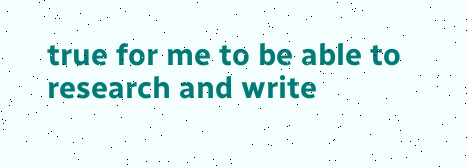true for me to be able to research and write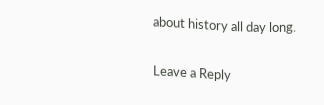about history all day long.

Leave a Reply